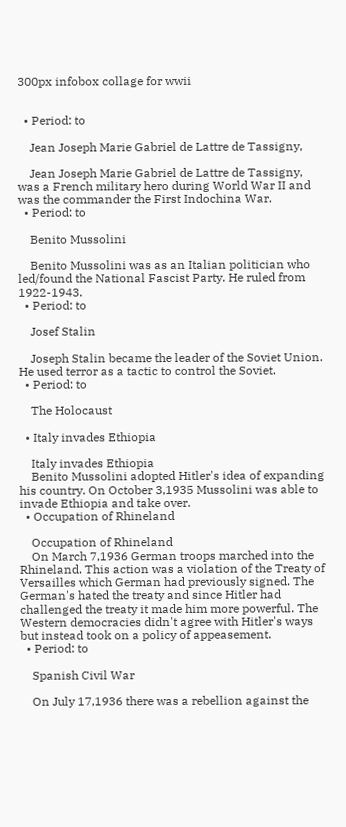300px infobox collage for wwii


  • Period: to

    Jean Joseph Marie Gabriel de Lattre de Tassigny,

    Jean Joseph Marie Gabriel de Lattre de Tassigny, was a French military hero during World War II and was the commander the First Indochina War.
  • Period: to

    Benito Mussolini

    Benito Mussolini was as an Italian politician who led/found the National Fascist Party. He ruled from 1922-1943.
  • Period: to

    Josef Stalin

    Joseph Stalin became the leader of the Soviet Union. He used terror as a tactic to control the Soviet.
  • Period: to

    The Holocaust

  • Italy invades Ethiopia

    Italy invades Ethiopia
    Benito Mussolini adopted Hitler's idea of expanding his country. On October 3,1935 Mussolini was able to invade Ethiopia and take over.
  • Occupation of Rhineland

    Occupation of Rhineland
    On March 7,1936 German troops marched into the Rhineland. This action was a violation of the Treaty of Versailles which German had previously signed. The German's hated the treaty and since Hitler had challenged the treaty it made him more powerful. The Western democracies didn't agree with Hitler's ways but instead took on a policy of appeasement.
  • Period: to

    Spanish Civil War

    On July 17,1936 there was a rebellion against the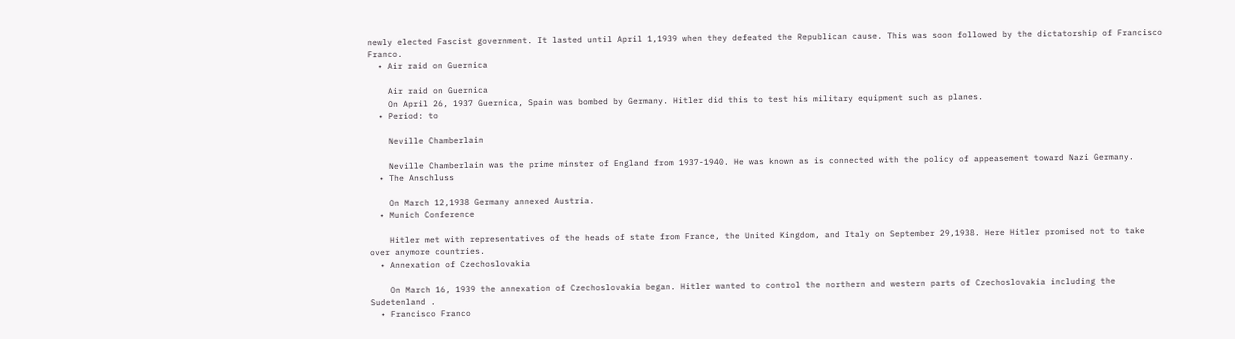newly elected Fascist government. It lasted until April 1,1939 when they defeated the Republican cause. This was soon followed by the dictatorship of Francisco Franco.
  • Air raid on Guernica

    Air raid on Guernica
    On April 26, 1937 Guernica, Spain was bombed by Germany. Hitler did this to test his military equipment such as planes.
  • Period: to

    Neville Chamberlain

    Neville Chamberlain was the prime minster of England from 1937-1940. He was known as is connected with the policy of appeasement toward Nazi Germany.
  • The Anschluss

    On March 12,1938 Germany annexed Austria.
  • Munich Conference

    Hitler met with representatives of the heads of state from France, the United Kingdom, and Italy on September 29,1938. Here Hitler promised not to take over anymore countries.
  • Annexation of Czechoslovakia

    On March 16, 1939 the annexation of Czechoslovakia began. Hitler wanted to control the northern and western parts of Czechoslovakia including the Sudetenland .
  • Francisco Franco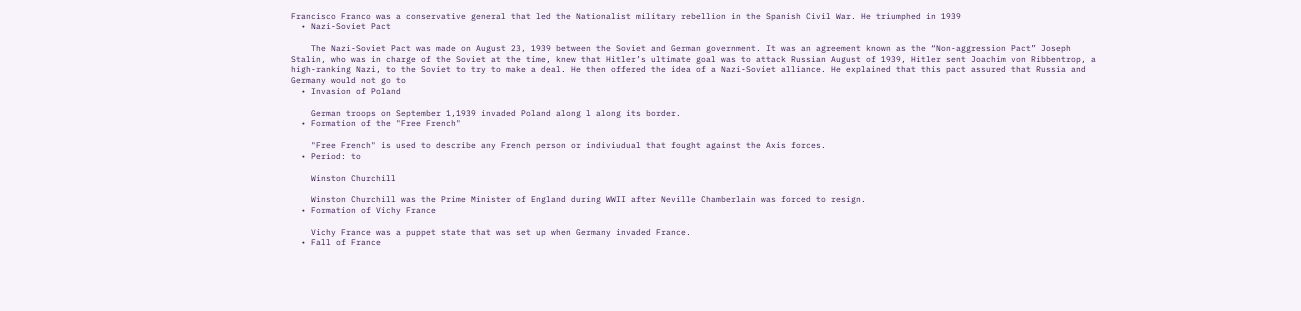Francisco Franco was a conservative general that led the Nationalist military rebellion in the Spanish Civil War. He triumphed in 1939
  • Nazi-Soviet Pact

    The Nazi-Soviet Pact was made on August 23, 1939 between the Soviet and German government. It was an agreement known as the “Non-aggression Pact” Joseph Stalin, who was in charge of the Soviet at the time, knew that Hitler’s ultimate goal was to attack Russian August of 1939, Hitler sent Joachim von Ribbentrop, a high-ranking Nazi, to the Soviet to try to make a deal. He then offered the idea of a Nazi-Soviet alliance. He explained that this pact assured that Russia and Germany would not go to
  • Invasion of Poland

    German troops on September 1,1939 invaded Poland along l along its border.
  • Formation of the "Free French"

    "Free French" is used to describe any French person or indiviudual that fought against the Axis forces.
  • Period: to

    Winston Churchill

    Winston Churchill was the Prime Minister of England during WWII after Neville Chamberlain was forced to resign.
  • Formation of Vichy France

    Vichy France was a puppet state that was set up when Germany invaded France.
  • Fall of France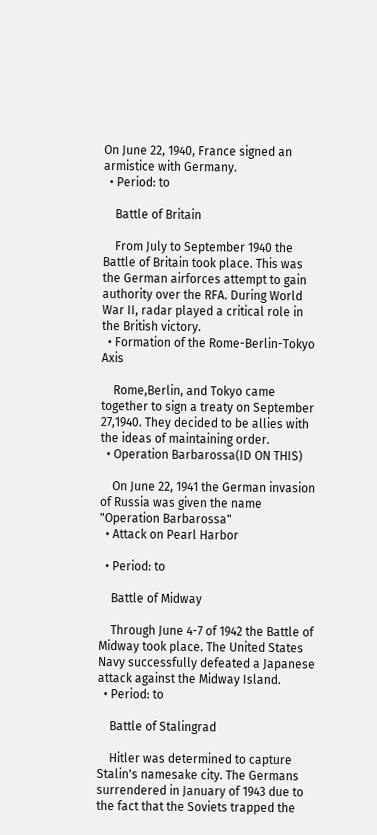On June 22, 1940, France signed an armistice with Germany.
  • Period: to

    Battle of Britain

    From July to September 1940 the Battle of Britain took place. This was the German airforces attempt to gain authority over the RFA. During World War II, radar played a critical role in the British victory.
  • Formation of the Rome-Berlin-Tokyo Axis

    Rome,Berlin, and Tokyo came together to sign a treaty on September 27,1940. They decided to be allies with the ideas of maintaining order.
  • Operation Barbarossa(ID ON THIS)

    On June 22, 1941 the German invasion of Russia was given the name "Operation Barbarossa"
  • Attack on Pearl Harbor

  • Period: to

    Battle of Midway

    Through June 4-7 of 1942 the Battle of Midway took place. The United States Navy successfully defeated a Japanese attack against the Midway Island.
  • Period: to

    Battle of Stalingrad

    Hitler was determined to capture Stalin's namesake city. The Germans surrendered in January of 1943 due to the fact that the Soviets trapped the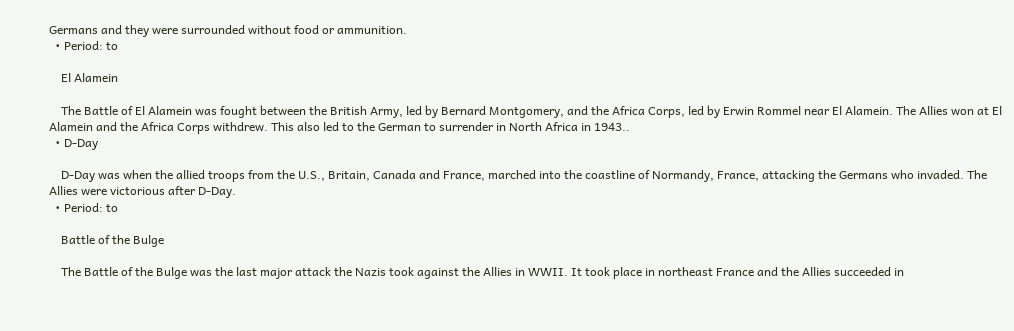Germans and they were surrounded without food or ammunition.
  • Period: to

    El Alamein

    The Battle of El Alamein was fought between the British Army, led by Bernard Montgomery, and the Africa Corps, led by Erwin Rommel near El Alamein. The Allies won at El Alamein and the Africa Corps withdrew. This also led to the German to surrender in North Africa in 1943..
  • D-Day

    D-Day was when the allied troops from the U.S., Britain, Canada and France, marched into the coastline of Normandy, France, attacking the Germans who invaded. The Allies were victorious after D-Day.
  • Period: to

    Battle of the Bulge

    The Battle of the Bulge was the last major attack the Nazis took against the Allies in WWII. It took place in northeast France and the Allies succeeded in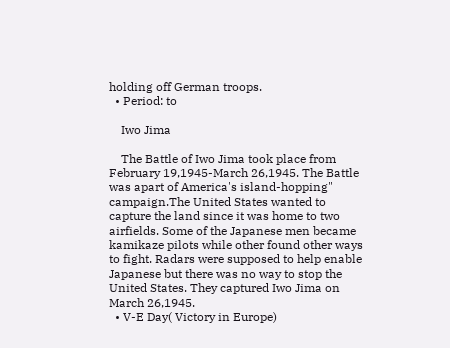holding off German troops.
  • Period: to

    Iwo Jima

    The Battle of Iwo Jima took place from February 19,1945-March 26,1945. The Battle was apart of America's island-hopping" campaign.The United States wanted to capture the land since it was home to two airfields. Some of the Japanese men became kamikaze pilots while other found other ways to fight. Radars were supposed to help enable Japanese but there was no way to stop the United States. They captured Iwo Jima on March 26,1945.
  • V-E Day( Victory in Europe)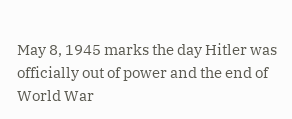May 8, 1945 marks the day Hitler was officially out of power and the end of World War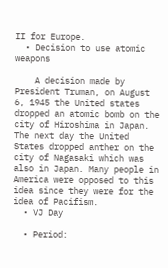II for Europe.
  • Decision to use atomic weapons

    A decision made by President Truman, on August 6, 1945 the United states dropped an atomic bomb on the city of Hiroshima in Japan. The next day the United States dropped anther on the city of Nagasaki which was also in Japan. Many people in America were opposed to this idea since they were for the idea of Pacifism.
  • VJ Day

  • Period: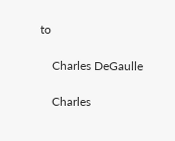to

    Charles DeGaulle

    Charles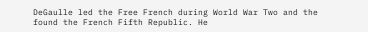DeGaulle led the Free French during World War Two and the found the French Fifth Republic. He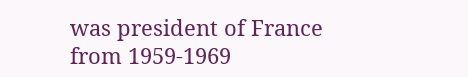was president of France from 1959-1969